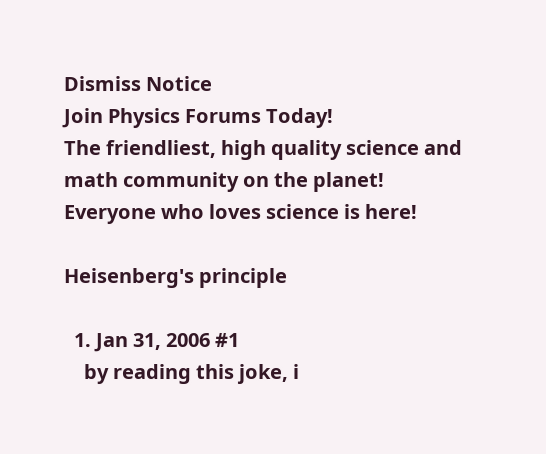Dismiss Notice
Join Physics Forums Today!
The friendliest, high quality science and math community on the planet! Everyone who loves science is here!

Heisenberg's principle

  1. Jan 31, 2006 #1
    by reading this joke, i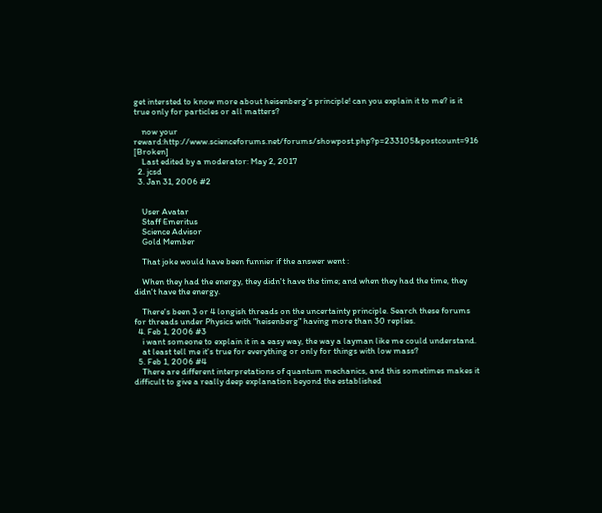get intersted to know more about heisenberg's principle! can you explain it to me? is it true only for particles or all matters?

    now your reward:http://www.scienceforums.net/forums/showpost.php?p=233105&postcount=916 [Broken]
    Last edited by a moderator: May 2, 2017
  2. jcsd
  3. Jan 31, 2006 #2


    User Avatar
    Staff Emeritus
    Science Advisor
    Gold Member

    That joke would have been funnier if the answer went :

    When they had the energy, they didn't have the time; and when they had the time, they didn't have the energy.

    There's been 3 or 4 longish threads on the uncertainty principle. Search these forums for threads under Physics with "heisenberg" having more than 30 replies.
  4. Feb 1, 2006 #3
    i want someone to explain it in a easy way, the way a layman like me could understand.
    at least tell me it's true for everything or only for things with low mass?
  5. Feb 1, 2006 #4
    There are different interpretations of quantum mechanics, and this sometimes makes it difficult to give a really deep explanation beyond the established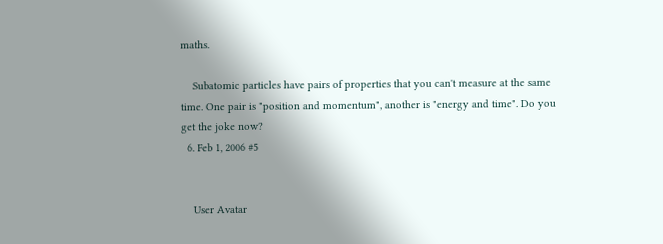maths.

    Subatomic particles have pairs of properties that you can't measure at the same time. One pair is "position and momentum", another is "energy and time". Do you get the joke now?
  6. Feb 1, 2006 #5


    User Avatar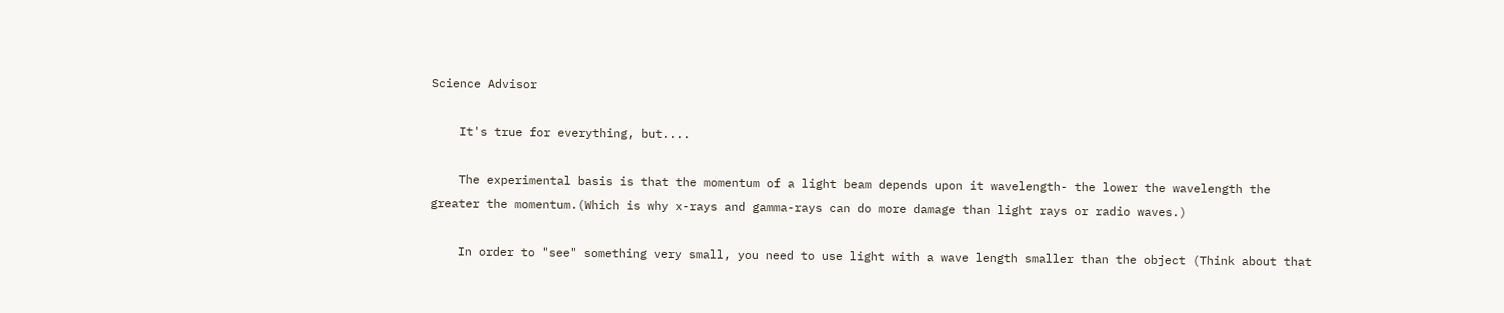Science Advisor

    It's true for everything, but....

    The experimental basis is that the momentum of a light beam depends upon it wavelength- the lower the wavelength the greater the momentum.(Which is why x-rays and gamma-rays can do more damage than light rays or radio waves.)

    In order to "see" something very small, you need to use light with a wave length smaller than the object (Think about that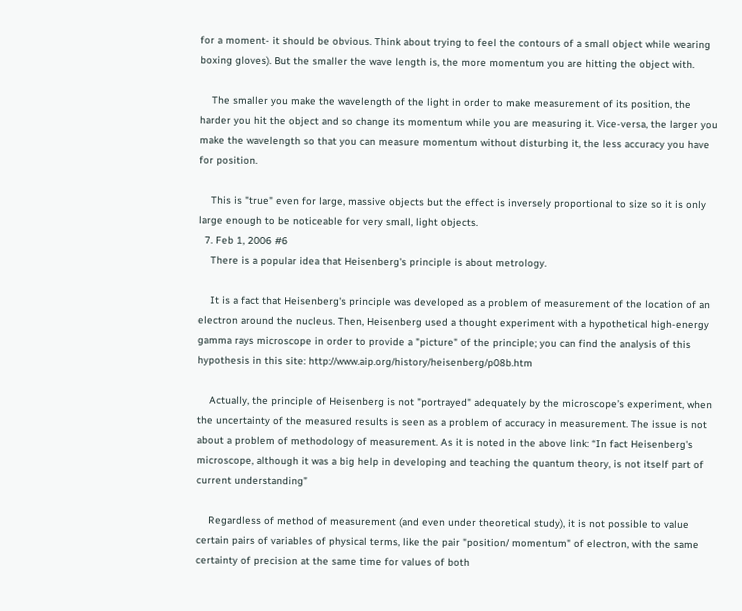for a moment- it should be obvious. Think about trying to feel the contours of a small object while wearing boxing gloves). But the smaller the wave length is, the more momentum you are hitting the object with.

    The smaller you make the wavelength of the light in order to make measurement of its position, the harder you hit the object and so change its momentum while you are measuring it. Vice-versa, the larger you make the wavelength so that you can measure momentum without disturbing it, the less accuracy you have for position.

    This is "true" even for large, massive objects but the effect is inversely proportional to size so it is only large enough to be noticeable for very small, light objects.
  7. Feb 1, 2006 #6
    There is a popular idea that Heisenberg's principle is about metrology.

    It is a fact that Heisenberg's principle was developed as a problem of measurement of the location of an electron around the nucleus. Then, Heisenberg used a thought experiment with a hypothetical high-energy gamma rays microscope in order to provide a "picture" of the principle; you can find the analysis of this hypothesis in this site: http://www.aip.org/history/heisenberg/p08b.htm

    Actually, the principle of Heisenberg is not "portrayed" adequately by the microscope’s experiment, when the uncertainty of the measured results is seen as a problem of accuracy in measurement. The issue is not about a problem of methodology of measurement. As it is noted in the above link: “In fact Heisenberg's microscope, although it was a big help in developing and teaching the quantum theory, is not itself part of current understanding”

    Regardless of method of measurement (and even under theoretical study), it is not possible to value certain pairs of variables of physical terms, like the pair "position/ momentum" of electron, with the same certainty of precision at the same time for values of both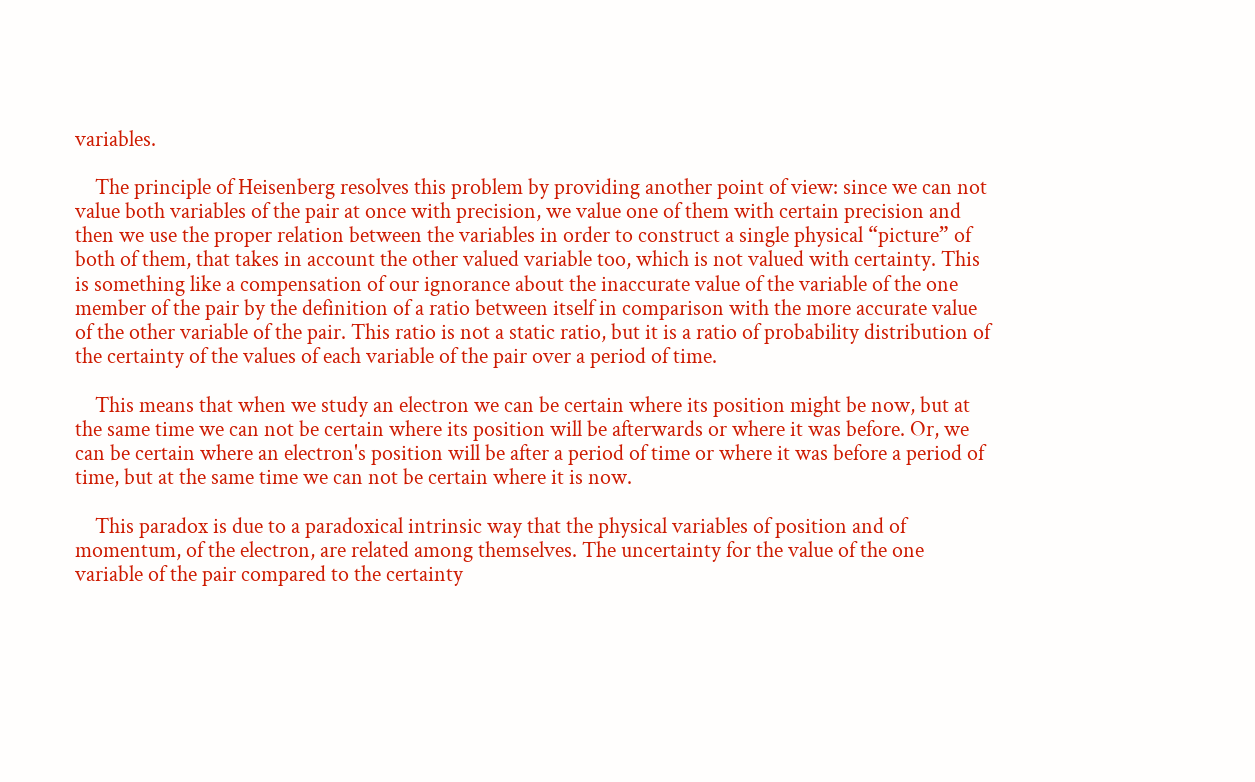variables.

    The principle of Heisenberg resolves this problem by providing another point of view: since we can not value both variables of the pair at once with precision, we value one of them with certain precision and then we use the proper relation between the variables in order to construct a single physical “picture” of both of them, that takes in account the other valued variable too, which is not valued with certainty. This is something like a compensation of our ignorance about the inaccurate value of the variable of the one member of the pair by the definition of a ratio between itself in comparison with the more accurate value of the other variable of the pair. This ratio is not a static ratio, but it is a ratio of probability distribution of the certainty of the values of each variable of the pair over a period of time.

    This means that when we study an electron we can be certain where its position might be now, but at the same time we can not be certain where its position will be afterwards or where it was before. Or, we can be certain where an electron's position will be after a period of time or where it was before a period of time, but at the same time we can not be certain where it is now.

    This paradox is due to a paradoxical intrinsic way that the physical variables of position and of momentum, of the electron, are related among themselves. The uncertainty for the value of the one variable of the pair compared to the certainty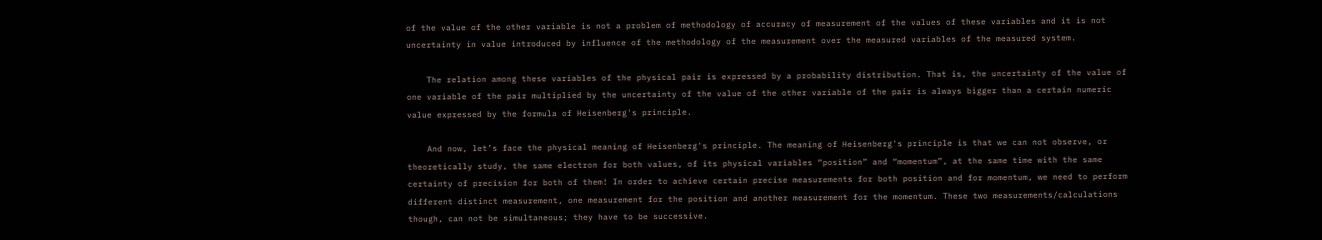of the value of the other variable is not a problem of methodology of accuracy of measurement of the values of these variables and it is not uncertainty in value introduced by influence of the methodology of the measurement over the measured variables of the measured system.

    The relation among these variables of the physical pair is expressed by a probability distribution. That is, the uncertainty of the value of one variable of the pair multiplied by the uncertainty of the value of the other variable of the pair is always bigger than a certain numeric value expressed by the formula of Heisenberg's principle.

    And now, let’s face the physical meaning of Heisenberg's principle. The meaning of Heisenberg's principle is that we can not observe, or theoretically study, the same electron for both values, of its physical variables “position” and “momentum”, at the same time with the same certainty of precision for both of them! In order to achieve certain precise measurements for both position and for momentum, we need to perform different distinct measurement, one measurement for the position and another measurement for the momentum. These two measurements/calculations though, can not be simultaneous; they have to be successive.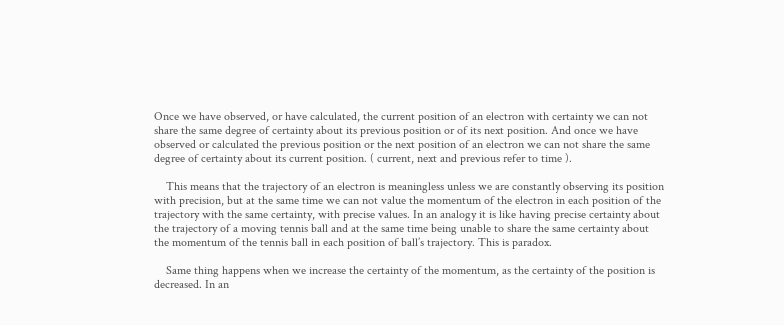Once we have observed, or have calculated, the current position of an electron with certainty we can not share the same degree of certainty about its previous position or of its next position. And once we have observed or calculated the previous position or the next position of an electron we can not share the same degree of certainty about its current position. ( current, next and previous refer to time ).

    This means that the trajectory of an electron is meaningless unless we are constantly observing its position with precision, but at the same time we can not value the momentum of the electron in each position of the trajectory with the same certainty, with precise values. In an analogy it is like having precise certainty about the trajectory of a moving tennis ball and at the same time being unable to share the same certainty about the momentum of the tennis ball in each position of ball’s trajectory. This is paradox.

    Same thing happens when we increase the certainty of the momentum, as the certainty of the position is decreased. In an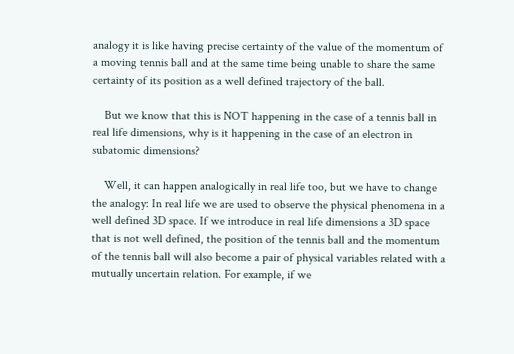analogy it is like having precise certainty of the value of the momentum of a moving tennis ball and at the same time being unable to share the same certainty of its position as a well defined trajectory of the ball.

    But we know that this is NOT happening in the case of a tennis ball in real life dimensions, why is it happening in the case of an electron in subatomic dimensions?

    Well, it can happen analogically in real life too, but we have to change the analogy: In real life we are used to observe the physical phenomena in a well defined 3D space. If we introduce in real life dimensions a 3D space that is not well defined, the position of the tennis ball and the momentum of the tennis ball will also become a pair of physical variables related with a mutually uncertain relation. For example, if we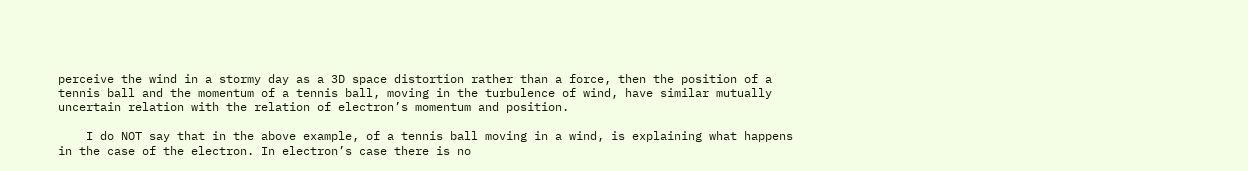perceive the wind in a stormy day as a 3D space distortion rather than a force, then the position of a tennis ball and the momentum of a tennis ball, moving in the turbulence of wind, have similar mutually uncertain relation with the relation of electron’s momentum and position.

    I do NOT say that in the above example, of a tennis ball moving in a wind, is explaining what happens in the case of the electron. In electron’s case there is no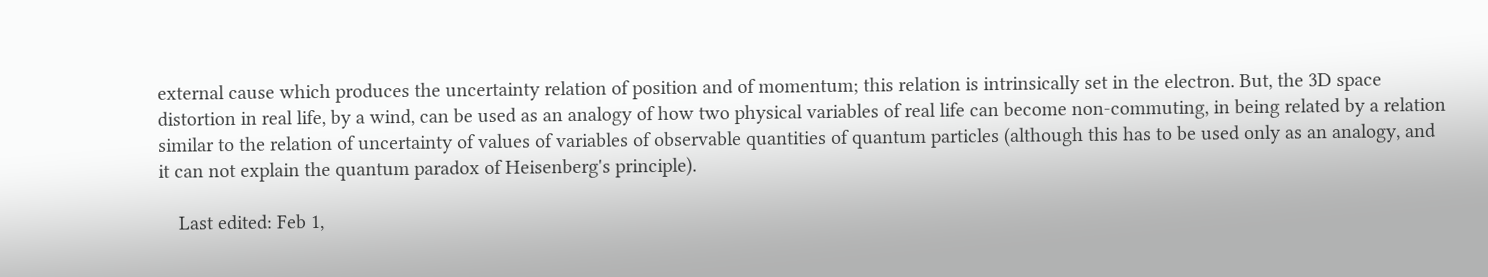external cause which produces the uncertainty relation of position and of momentum; this relation is intrinsically set in the electron. But, the 3D space distortion in real life, by a wind, can be used as an analogy of how two physical variables of real life can become non-commuting, in being related by a relation similar to the relation of uncertainty of values of variables of observable quantities of quantum particles (although this has to be used only as an analogy, and it can not explain the quantum paradox of Heisenberg's principle).

    Last edited: Feb 1,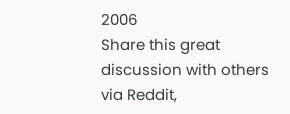2006
Share this great discussion with others via Reddit,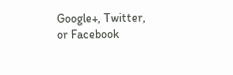Google+, Twitter, or Facebook